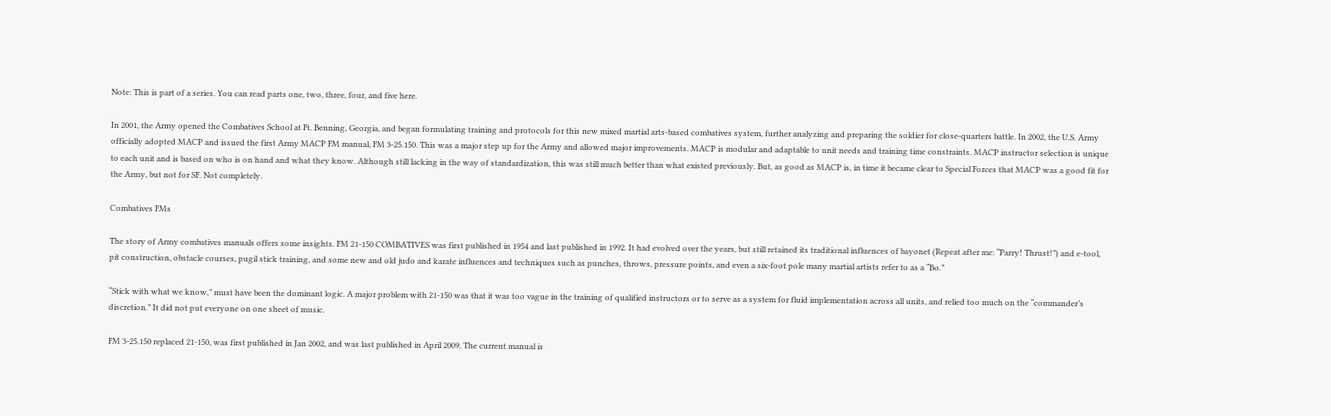Note: This is part of a series. You can read parts one, two, three, four, and five here.

In 2001, the Army opened the Combatives School at Ft. Benning, Georgia, and began formulating training and protocols for this new mixed martial arts-based combatives system, further analyzing and preparing the soldier for close-quarters battle. In 2002, the U.S. Army officially adopted MACP and issued the first Army MACP FM manual, FM 3-25.150. This was a major step up for the Army and allowed major improvements. MACP is modular and adaptable to unit needs and training time constraints. MACP instructor selection is unique to each unit and is based on who is on hand and what they know. Although still lacking in the way of standardization, this was still much better than what existed previously. But, as good as MACP is, in time it became clear to Special Forces that MACP was a good fit for the Army, but not for SF. Not completely.

Combatives FMs

The story of Army combatives manuals offers some insights. FM 21-150 COMBATIVES was first published in 1954 and last published in 1992. It had evolved over the years, but still retained its traditional influences of bayonet (Repeat after me: “Parry! Thrust!”) and e-tool, pit construction, obstacle courses, pugil stick training, and some new and old judo and karate influences and techniques such as punches, throws, pressure points, and even a six-foot pole many martial artists refer to as a “Bo.”

“Stick with what we know,” must have been the dominant logic. A major problem with 21-150 was that it was too vague in the training of qualified instructors or to serve as a system for fluid implementation across all units, and relied too much on the “commander’s discretion.” It did not put everyone on one sheet of music.

FM 3-25.150 replaced 21-150, was first published in Jan 2002, and was last published in April 2009. The current manual is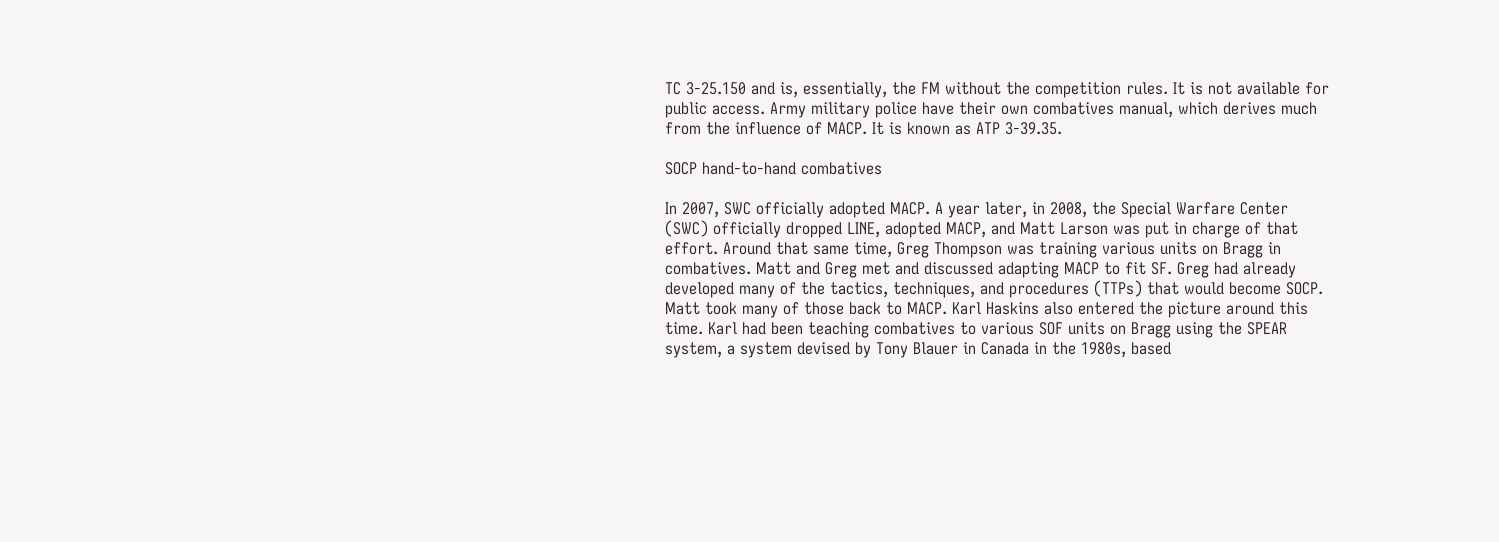TC 3-25.150 and is, essentially, the FM without the competition rules. It is not available for public access. Army military police have their own combatives manual, which derives much from the influence of MACP. It is known as ATP 3-39.35.

SOCP hand-to-hand combatives

In 2007, SWC officially adopted MACP. A year later, in 2008, the Special Warfare Center (SWC) officially dropped LINE, adopted MACP, and Matt Larson was put in charge of that effort. Around that same time, Greg Thompson was training various units on Bragg in combatives. Matt and Greg met and discussed adapting MACP to fit SF. Greg had already developed many of the tactics, techniques, and procedures (TTPs) that would become SOCP. Matt took many of those back to MACP. Karl Haskins also entered the picture around this time. Karl had been teaching combatives to various SOF units on Bragg using the SPEAR system, a system devised by Tony Blauer in Canada in the 1980s, based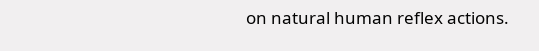on natural human reflex actions.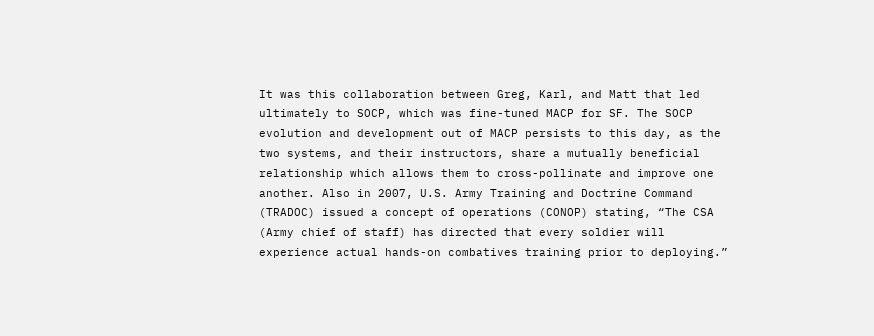It was this collaboration between Greg, Karl, and Matt that led ultimately to SOCP, which was fine-tuned MACP for SF. The SOCP evolution and development out of MACP persists to this day, as the two systems, and their instructors, share a mutually beneficial relationship which allows them to cross-pollinate and improve one another. Also in 2007, U.S. Army Training and Doctrine Command (TRADOC) issued a concept of operations (CONOP) stating, “The CSA (Army chief of staff) has directed that every soldier will experience actual hands-on combatives training prior to deploying.”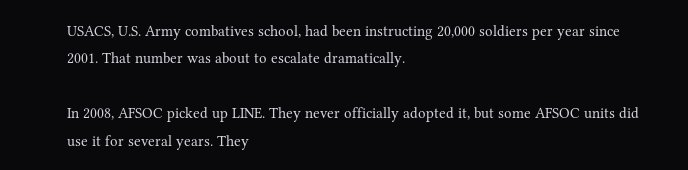USACS, U.S. Army combatives school, had been instructing 20,000 soldiers per year since 2001. That number was about to escalate dramatically.

In 2008, AFSOC picked up LINE. They never officially adopted it, but some AFSOC units did use it for several years. They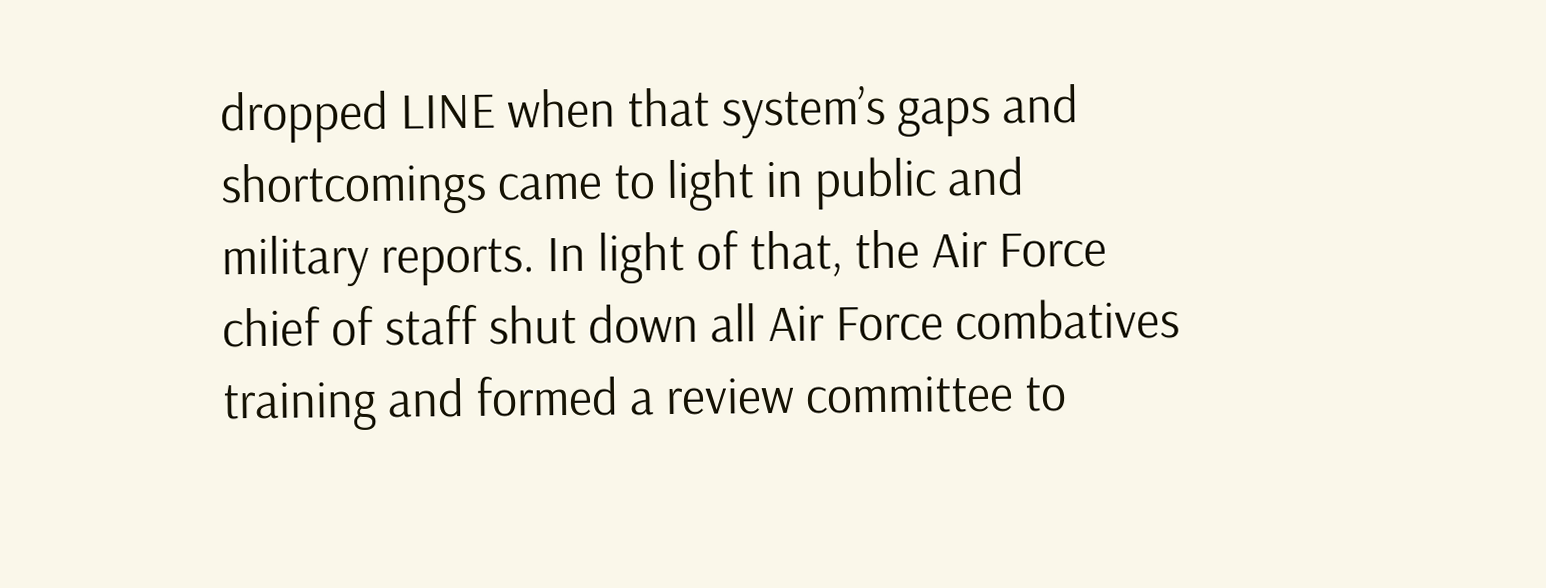dropped LINE when that system’s gaps and shortcomings came to light in public and military reports. In light of that, the Air Force chief of staff shut down all Air Force combatives training and formed a review committee to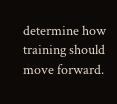determine how training should move forward.